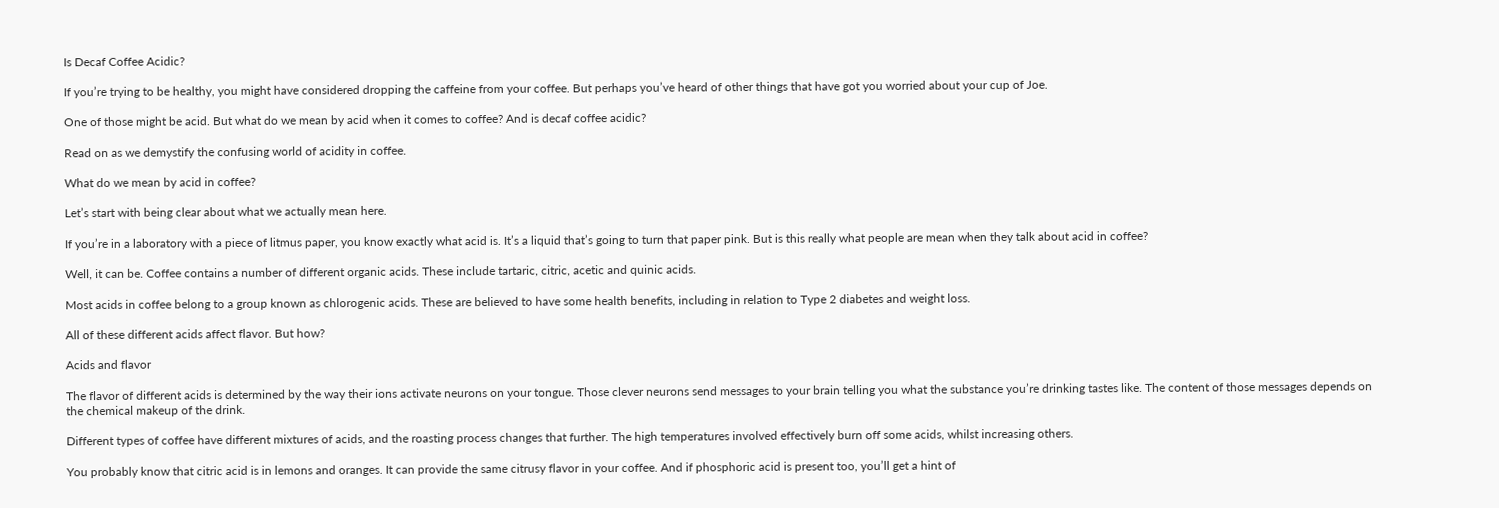Is Decaf Coffee Acidic?

If you’re trying to be healthy, you might have considered dropping the caffeine from your coffee. But perhaps you’ve heard of other things that have got you worried about your cup of Joe.

One of those might be acid. But what do we mean by acid when it comes to coffee? And is decaf coffee acidic?

Read on as we demystify the confusing world of acidity in coffee.

What do we mean by acid in coffee?

Let’s start with being clear about what we actually mean here.

If you’re in a laboratory with a piece of litmus paper, you know exactly what acid is. It’s a liquid that’s going to turn that paper pink. But is this really what people are mean when they talk about acid in coffee?

Well, it can be. Coffee contains a number of different organic acids. These include tartaric, citric, acetic and quinic acids.

Most acids in coffee belong to a group known as chlorogenic acids. These are believed to have some health benefits, including in relation to Type 2 diabetes and weight loss.

All of these different acids affect flavor. But how?

Acids and flavor

The flavor of different acids is determined by the way their ions activate neurons on your tongue. Those clever neurons send messages to your brain telling you what the substance you’re drinking tastes like. The content of those messages depends on the chemical makeup of the drink.

Different types of coffee have different mixtures of acids, and the roasting process changes that further. The high temperatures involved effectively burn off some acids, whilst increasing others.

You probably know that citric acid is in lemons and oranges. It can provide the same citrusy flavor in your coffee. And if phosphoric acid is present too, you’ll get a hint of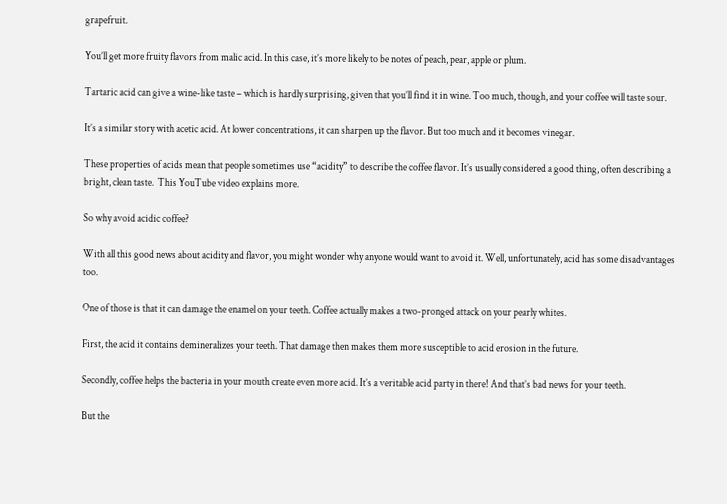grapefruit.

You’ll get more fruity flavors from malic acid. In this case, it’s more likely to be notes of peach, pear, apple or plum.

Tartaric acid can give a wine-like taste – which is hardly surprising, given that you’ll find it in wine. Too much, though, and your coffee will taste sour.

It’s a similar story with acetic acid. At lower concentrations, it can sharpen up the flavor. But too much and it becomes vinegar.

These properties of acids mean that people sometimes use “acidity” to describe the coffee flavor. It’s usually considered a good thing, often describing a bright, clean taste.  This YouTube video explains more.

So why avoid acidic coffee?

With all this good news about acidity and flavor, you might wonder why anyone would want to avoid it. Well, unfortunately, acid has some disadvantages too.

One of those is that it can damage the enamel on your teeth. Coffee actually makes a two-pronged attack on your pearly whites.

First, the acid it contains demineralizes your teeth. That damage then makes them more susceptible to acid erosion in the future.

Secondly, coffee helps the bacteria in your mouth create even more acid. It’s a veritable acid party in there! And that’s bad news for your teeth.

But the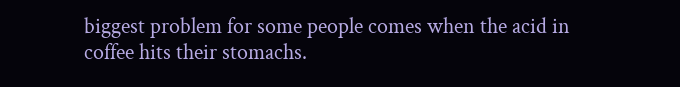biggest problem for some people comes when the acid in coffee hits their stomachs.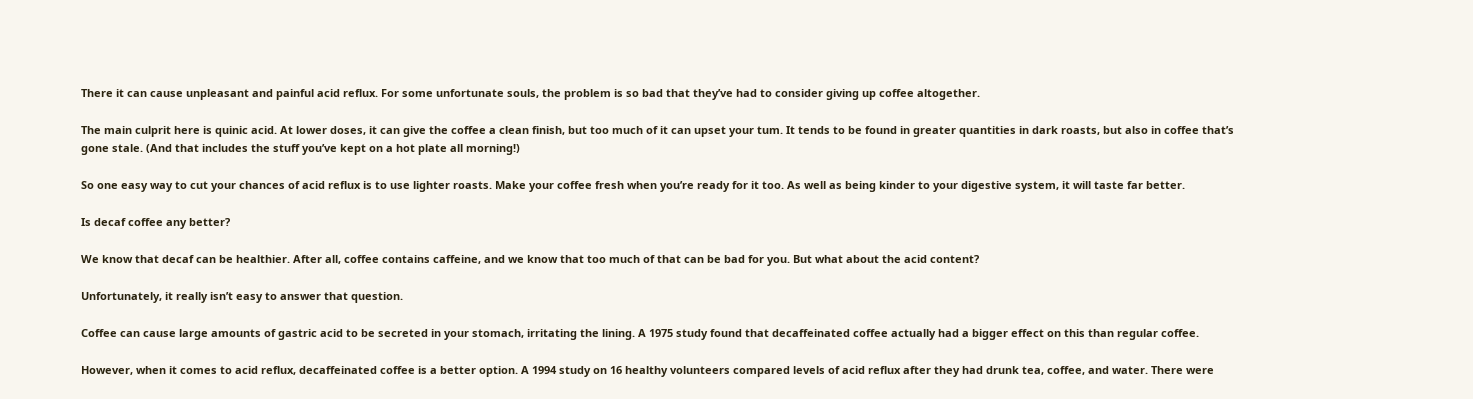There it can cause unpleasant and painful acid reflux. For some unfortunate souls, the problem is so bad that they’ve had to consider giving up coffee altogether.

The main culprit here is quinic acid. At lower doses, it can give the coffee a clean finish, but too much of it can upset your tum. It tends to be found in greater quantities in dark roasts, but also in coffee that’s gone stale. (And that includes the stuff you’ve kept on a hot plate all morning!)

So one easy way to cut your chances of acid reflux is to use lighter roasts. Make your coffee fresh when you’re ready for it too. As well as being kinder to your digestive system, it will taste far better.

Is decaf coffee any better?

We know that decaf can be healthier. After all, coffee contains caffeine, and we know that too much of that can be bad for you. But what about the acid content?

Unfortunately, it really isn’t easy to answer that question.

Coffee can cause large amounts of gastric acid to be secreted in your stomach, irritating the lining. A 1975 study found that decaffeinated coffee actually had a bigger effect on this than regular coffee.

However, when it comes to acid reflux, decaffeinated coffee is a better option. A 1994 study on 16 healthy volunteers compared levels of acid reflux after they had drunk tea, coffee, and water. There were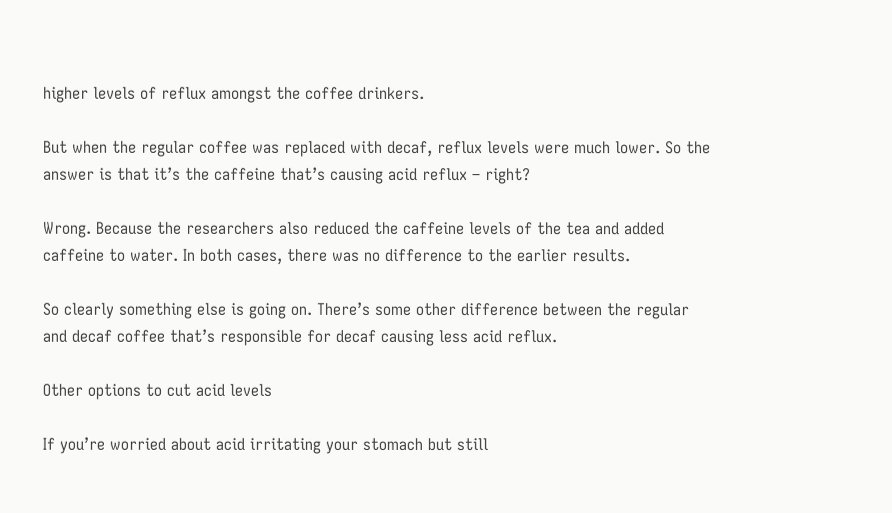higher levels of reflux amongst the coffee drinkers.

But when the regular coffee was replaced with decaf, reflux levels were much lower. So the answer is that it’s the caffeine that’s causing acid reflux – right?

Wrong. Because the researchers also reduced the caffeine levels of the tea and added caffeine to water. In both cases, there was no difference to the earlier results.

So clearly something else is going on. There’s some other difference between the regular and decaf coffee that’s responsible for decaf causing less acid reflux.

Other options to cut acid levels

If you’re worried about acid irritating your stomach but still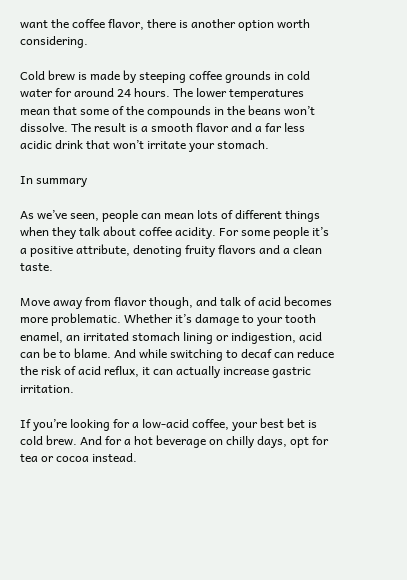want the coffee flavor, there is another option worth considering.

Cold brew is made by steeping coffee grounds in cold water for around 24 hours. The lower temperatures mean that some of the compounds in the beans won’t dissolve. The result is a smooth flavor and a far less acidic drink that won’t irritate your stomach.

In summary

As we’ve seen, people can mean lots of different things when they talk about coffee acidity. For some people it’s a positive attribute, denoting fruity flavors and a clean taste.

Move away from flavor though, and talk of acid becomes more problematic. Whether it’s damage to your tooth enamel, an irritated stomach lining or indigestion, acid can be to blame. And while switching to decaf can reduce the risk of acid reflux, it can actually increase gastric irritation.

If you’re looking for a low-acid coffee, your best bet is cold brew. And for a hot beverage on chilly days, opt for tea or cocoa instead.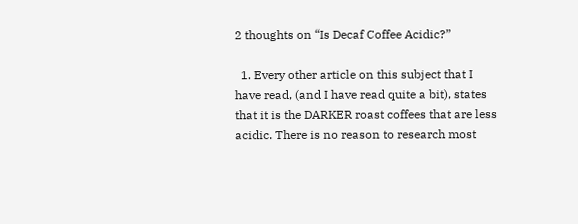2 thoughts on “Is Decaf Coffee Acidic?”

  1. Every other article on this subject that I have read, (and I have read quite a bit), states that it is the DARKER roast coffees that are less acidic. There is no reason to research most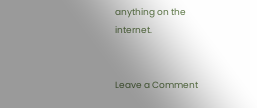anything on the internet.


Leave a Comment